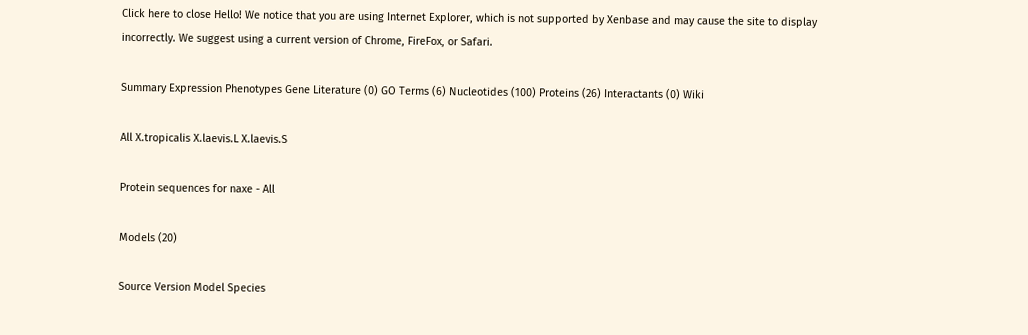Click here to close Hello! We notice that you are using Internet Explorer, which is not supported by Xenbase and may cause the site to display incorrectly. We suggest using a current version of Chrome, FireFox, or Safari.

Summary Expression Phenotypes Gene Literature (0) GO Terms (6) Nucleotides (100) Proteins (26) Interactants (0) Wiki

All X.tropicalis X.laevis.L X.laevis.S

Protein sequences for naxe - All

Models (20)

Source Version Model Species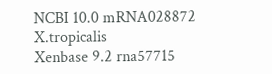NCBI 10.0 mRNA028872 X.tropicalis
Xenbase 9.2 rna57715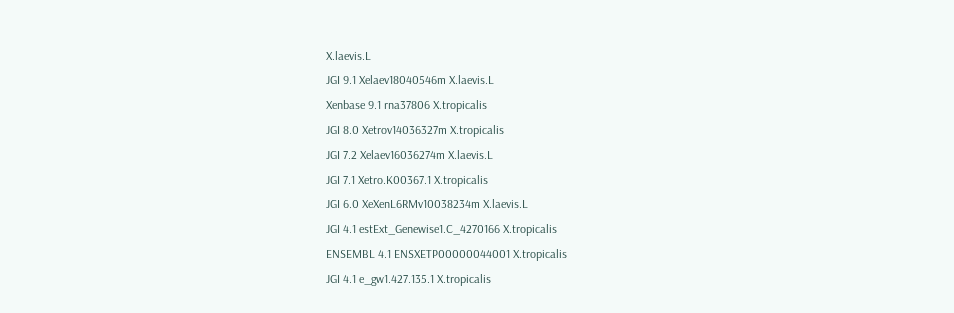X.laevis.L
JGI 9.1 Xelaev18040546m X.laevis.L
Xenbase 9.1 rna37806 X.tropicalis
JGI 8.0 Xetrov14036327m X.tropicalis
JGI 7.2 Xelaev16036274m X.laevis.L
JGI 7.1 Xetro.K00367.1 X.tropicalis
JGI 6.0 XeXenL6RMv10038234m X.laevis.L
JGI 4.1 estExt_Genewise1.C_4270166 X.tropicalis
ENSEMBL 4.1 ENSXETP00000044001 X.tropicalis
JGI 4.1 e_gw1.427.135.1 X.tropicalis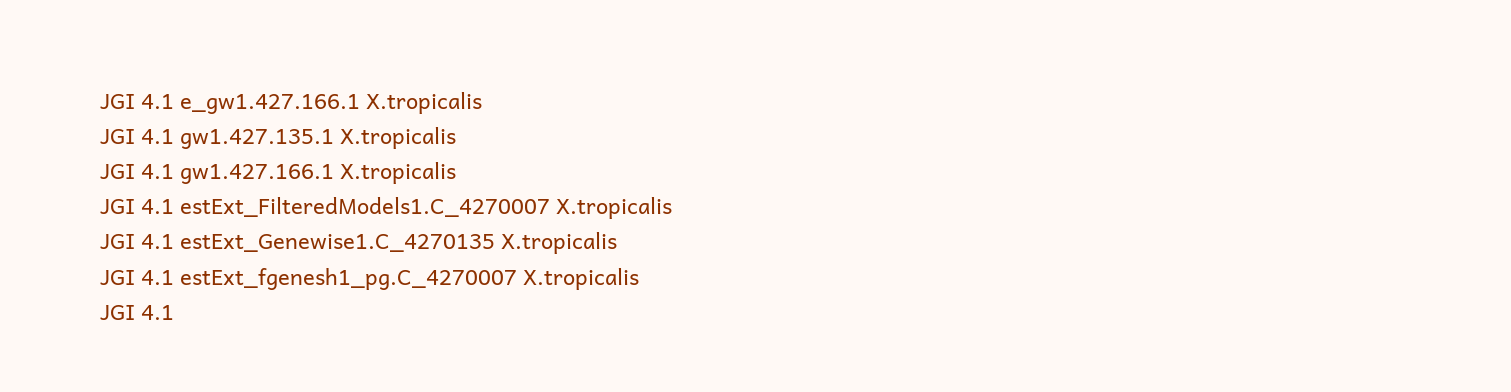JGI 4.1 e_gw1.427.166.1 X.tropicalis
JGI 4.1 gw1.427.135.1 X.tropicalis
JGI 4.1 gw1.427.166.1 X.tropicalis
JGI 4.1 estExt_FilteredModels1.C_4270007 X.tropicalis
JGI 4.1 estExt_Genewise1.C_4270135 X.tropicalis
JGI 4.1 estExt_fgenesh1_pg.C_4270007 X.tropicalis
JGI 4.1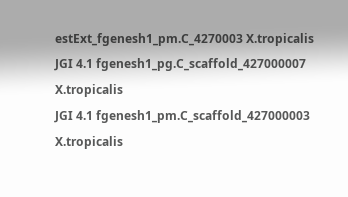estExt_fgenesh1_pm.C_4270003 X.tropicalis
JGI 4.1 fgenesh1_pg.C_scaffold_427000007 X.tropicalis
JGI 4.1 fgenesh1_pm.C_scaffold_427000003 X.tropicalis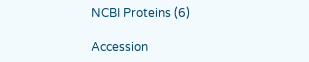NCBI Proteins (6)

Accession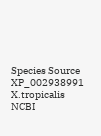Species Source
XP_002938991 X.tropicalis NCBI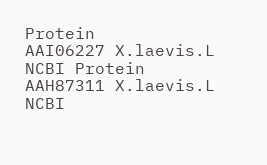Protein
AAI06227 X.laevis.L NCBI Protein
AAH87311 X.laevis.L NCBI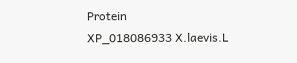Protein
XP_018086933 X.laevis.L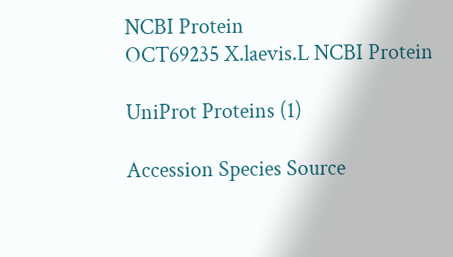NCBI Protein
OCT69235 X.laevis.L NCBI Protein

UniProt Proteins (1)

Accession Species Source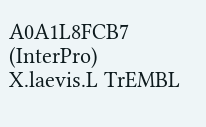A0A1L8FCB7 (InterPro) X.laevis.L TrEMBL